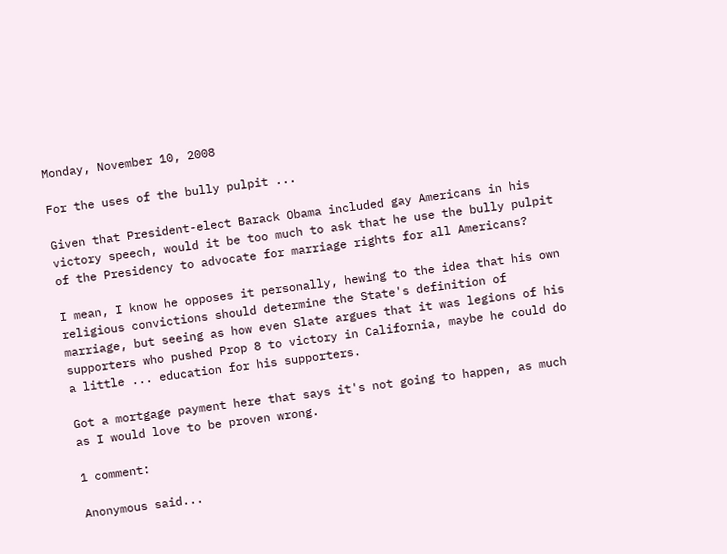Monday, November 10, 2008

For the uses of the bully pulpit ...

Given that President-elect Barack Obama included gay Americans in his victory speech, would it be too much to ask that he use the bully pulpit of the Presidency to advocate for marriage rights for all Americans?

I mean, I know he opposes it personally, hewing to the idea that his own religious convictions should determine the State's definition of marriage, but seeing as how even Slate argues that it was legions of his supporters who pushed Prop 8 to victory in California, maybe he could do a little ... education for his supporters.

Got a mortgage payment here that says it's not going to happen, as much as I would love to be proven wrong.

1 comment:

Anonymous said...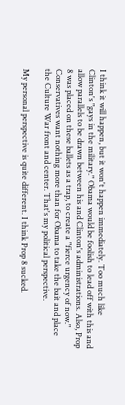I think it will happen, but it won't happen immediately. Too much like Clinton's "gays in the military." Obama would be foolish to lead off with this and allow parallels to be drawn between his and Clinton's administrations. Also, Prop 8 was placed on these ballets as a trap, to create a "fierce urgency of now." Conservatives want nothing more than for Obama to take the bait and place the Culture War front and center. That's my political perspective.

My personal perspective is quite different. I think Prop 8 sucked.